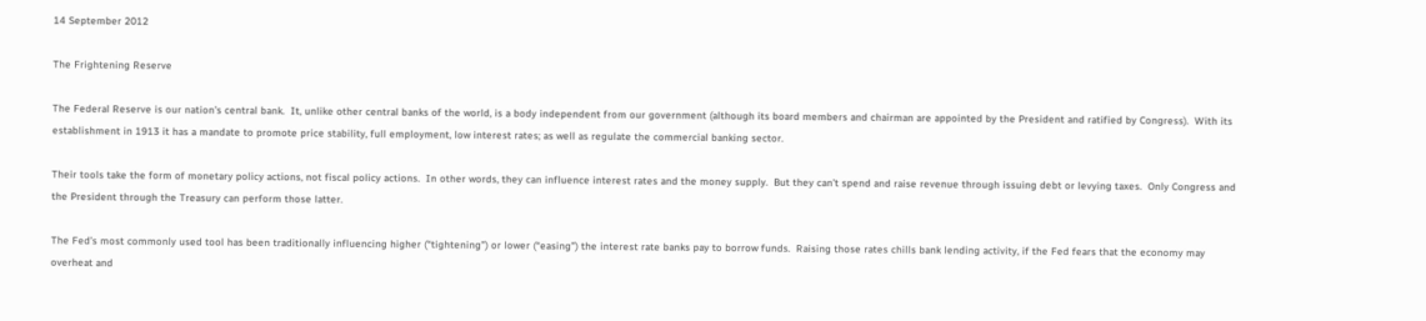14 September 2012

The Frightening Reserve

The Federal Reserve is our nation’s central bank.  It, unlike other central banks of the world, is a body independent from our government (although its board members and chairman are appointed by the President and ratified by Congress).  With its establishment in 1913 it has a mandate to promote price stability, full employment, low interest rates; as well as regulate the commercial banking sector.

Their tools take the form of monetary policy actions, not fiscal policy actions.  In other words, they can influence interest rates and the money supply.  But they can’t spend and raise revenue through issuing debt or levying taxes.  Only Congress and the President through the Treasury can perform those latter.

The Fed’s most commonly used tool has been traditionally influencing higher (“tightening”) or lower (“easing”) the interest rate banks pay to borrow funds.  Raising those rates chills bank lending activity, if the Fed fears that the economy may overheat and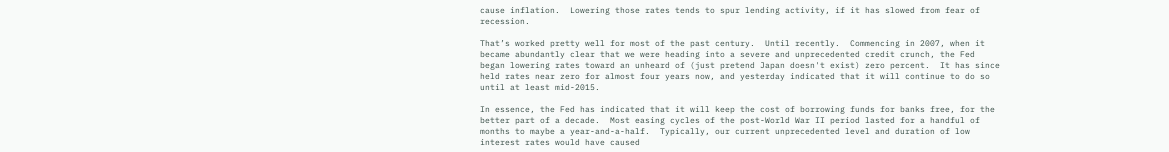cause inflation.  Lowering those rates tends to spur lending activity, if it has slowed from fear of recession.

That’s worked pretty well for most of the past century.  Until recently.  Commencing in 2007, when it became abundantly clear that we were heading into a severe and unprecedented credit crunch, the Fed began lowering rates toward an unheard of (just pretend Japan doesn't exist) zero percent.  It has since held rates near zero for almost four years now, and yesterday indicated that it will continue to do so until at least mid-2015.

In essence, the Fed has indicated that it will keep the cost of borrowing funds for banks free, for the better part of a decade.  Most easing cycles of the post-World War II period lasted for a handful of months to maybe a year-and-a-half.  Typically, our current unprecedented level and duration of low interest rates would have caused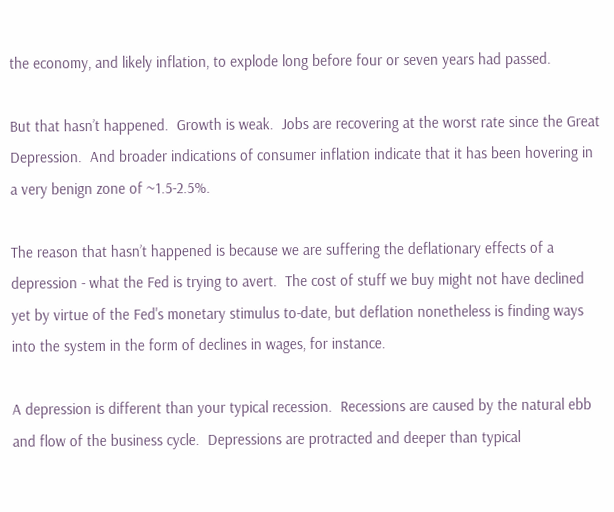the economy, and likely inflation, to explode long before four or seven years had passed.

But that hasn’t happened.  Growth is weak.  Jobs are recovering at the worst rate since the Great Depression.  And broader indications of consumer inflation indicate that it has been hovering in a very benign zone of ~1.5-2.5%.

The reason that hasn’t happened is because we are suffering the deflationary effects of a depression - what the Fed is trying to avert.  The cost of stuff we buy might not have declined yet by virtue of the Fed's monetary stimulus to-date, but deflation nonetheless is finding ways into the system in the form of declines in wages, for instance.

A depression is different than your typical recession.  Recessions are caused by the natural ebb and flow of the business cycle.  Depressions are protracted and deeper than typical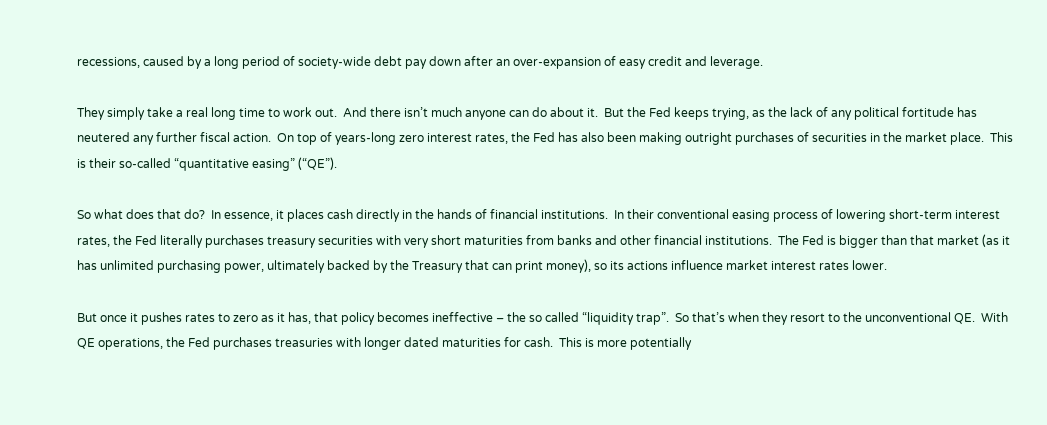recessions, caused by a long period of society-wide debt pay down after an over-expansion of easy credit and leverage.

They simply take a real long time to work out.  And there isn’t much anyone can do about it.  But the Fed keeps trying, as the lack of any political fortitude has neutered any further fiscal action.  On top of years-long zero interest rates, the Fed has also been making outright purchases of securities in the market place.  This is their so-called “quantitative easing” (“QE”).

So what does that do?  In essence, it places cash directly in the hands of financial institutions.  In their conventional easing process of lowering short-term interest rates, the Fed literally purchases treasury securities with very short maturities from banks and other financial institutions.  The Fed is bigger than that market (as it has unlimited purchasing power, ultimately backed by the Treasury that can print money), so its actions influence market interest rates lower.

But once it pushes rates to zero as it has, that policy becomes ineffective – the so called “liquidity trap”.  So that’s when they resort to the unconventional QE.  With QE operations, the Fed purchases treasuries with longer dated maturities for cash.  This is more potentially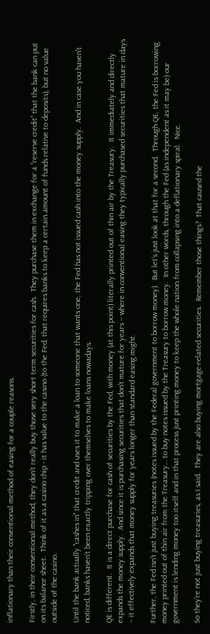inflationary than their conventional method of easing for a couple reasons.

Firstly, in their conventional method, they don’t really buy those very short term securities for cash.  They purchase them in exchange for a “reserve credit” that the bank can put on its balance sheet.  Think of it as a casino chip - it has value to the casino (to the Fed, that requires banks to keep a certain amount of funds relative to deposits), but no value outside of the casino.

Until the bank actually "cashes in" that credit and uses it to make a loan to someone that wants one, the Fed has not issued cash into the money supply.  And in case you haven't noticed, banks haven't been exactly tripping over themselves to make loans nowadays.

QE is different.  It is a direct purchase for cash of securities by the Fed, with money (at this point) literally printed out of thin air by the Treasury.  It immediately and directly expands the money supply.  And since it is purchasing securities that don’t mature for years – where in conventional easing they typically purchased securities that mature in days – it effectively expands that money supply for years longer than standard easing might.

Further, the Fed isn’t just buying treasuries (notes issued by the Federal government to borrow money).  But let’s just look at that for a second.  Through QE, the Fed is borrowing money printed out of thin air from the Treasury… to buy notes issued by the Treasury to borrow money.  In other words, through the Fed (as independent as it may be) our government is lending money too itself and in that process just printing money to keep the whole nation from collapsing into a deflationary spiral.  Nice.

So they’re not just buying treasuries, as I said.  They are also buying mortgage-related securities.  Remember those things?  That caused the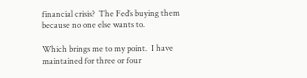financial crisis?  The Fed’s buying them because no one else wants to.

Which brings me to my point.  I have maintained for three or four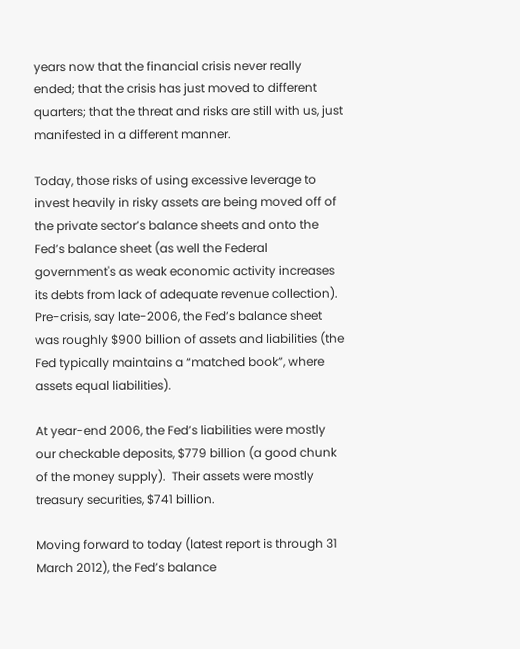years now that the financial crisis never really ended; that the crisis has just moved to different quarters; that the threat and risks are still with us, just manifested in a different manner.

Today, those risks of using excessive leverage to invest heavily in risky assets are being moved off of the private sector’s balance sheets and onto the Fed’s balance sheet (as well the Federal government's as weak economic activity increases its debts from lack of adequate revenue collection).  Pre-crisis, say late-2006, the Fed’s balance sheet was roughly $900 billion of assets and liabilities (the Fed typically maintains a “matched book”, where assets equal liabilities).

At year-end 2006, the Fed’s liabilities were mostly our checkable deposits, $779 billion (a good chunk of the money supply).  Their assets were mostly treasury securities, $741 billion.

Moving forward to today (latest report is through 31 March 2012), the Fed’s balance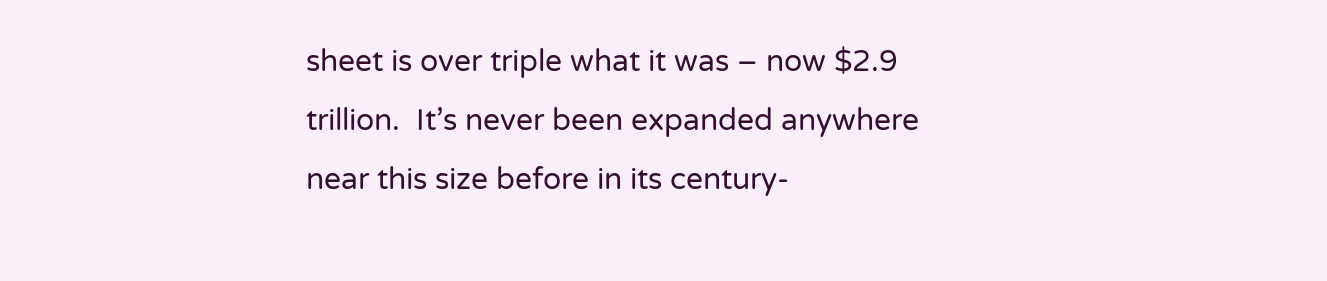sheet is over triple what it was – now $2.9 trillion.  It’s never been expanded anywhere near this size before in its century-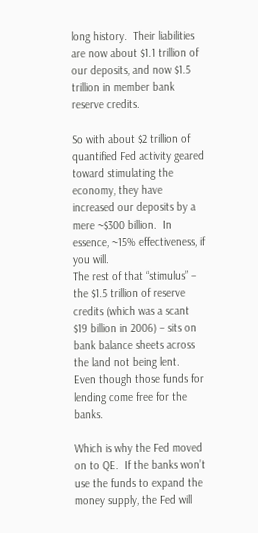long history.  Their liabilities are now about $1.1 trillion of our deposits, and now $1.5 trillion in member bank reserve credits.

So with about $2 trillion of quantified Fed activity geared toward stimulating the economy, they have increased our deposits by a mere ~$300 billion.  In essence, ~15% effectiveness, if you will.
The rest of that “stimulus” – the $1.5 trillion of reserve credits (which was a scant $19 billion in 2006) – sits on bank balance sheets across the land not being lent.  Even though those funds for lending come free for the banks.

Which is why the Fed moved on to QE.  If the banks won’t use the funds to expand the money supply, the Fed will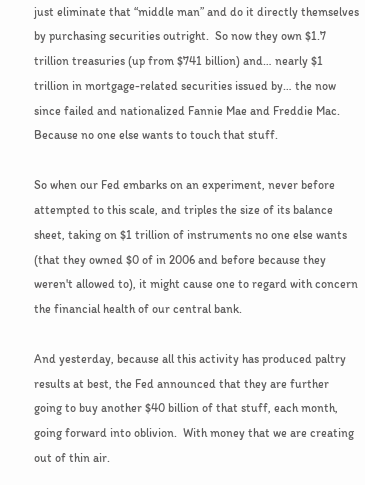just eliminate that “middle man” and do it directly themselves by purchasing securities outright.  So now they own $1.7 trillion treasuries (up from $741 billion) and… nearly $1 trillion in mortgage-related securities issued by… the now since failed and nationalized Fannie Mae and Freddie Mac.  Because no one else wants to touch that stuff.

So when our Fed embarks on an experiment, never before attempted to this scale, and triples the size of its balance sheet, taking on $1 trillion of instruments no one else wants (that they owned $0 of in 2006 and before because they weren't allowed to), it might cause one to regard with concern the financial health of our central bank.

And yesterday, because all this activity has produced paltry results at best, the Fed announced that they are further going to buy another $40 billion of that stuff, each month, going forward into oblivion.  With money that we are creating out of thin air.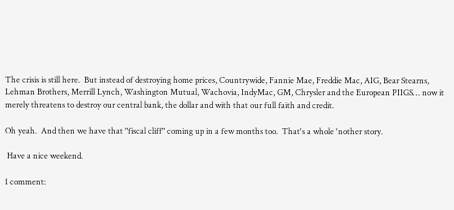The crisis is still here.  But instead of destroying home prices, Countrywide, Fannie Mae, Freddie Mac, AIG, Bear Stearns, Lehman Brothers, Merrill Lynch, Washington Mutual, Wachovia, IndyMac, GM, Chrysler and the European PIIGS… now it merely threatens to destroy our central bank, the dollar and with that our full faith and credit.

Oh yeah.  And then we have that "fiscal cliff" coming up in a few months too.  That's a whole 'nother story.

 Have a nice weekend.

1 comment: